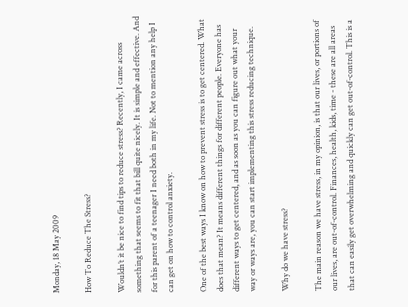Monday, 18 May 2009

How To Reduce The Stress?

Wouldn’t it be nice to find tips to reduce stress? Recently, I came across something that seems to fit that bill quite nicely. It is simple and effective. And for this parent of a teenager I need both in my life. Not to mention any help I can get on how to control anxiety.

One of the best ways I know on how to prevent stress is to get centered. What does that mean? It means different things for different people. Everyone has different ways to get centered, and as soon as you can figure out what your way or ways are, you can start implementing this stress reducing technique.

Why do we have stress?

The main reason we have stress, in my opinion, is that our lives, or portions of our lives, are out-of-control. Finances, health, kids, time - these are all areas that can easily get overwhelming and quickly can get out-of-control. This is a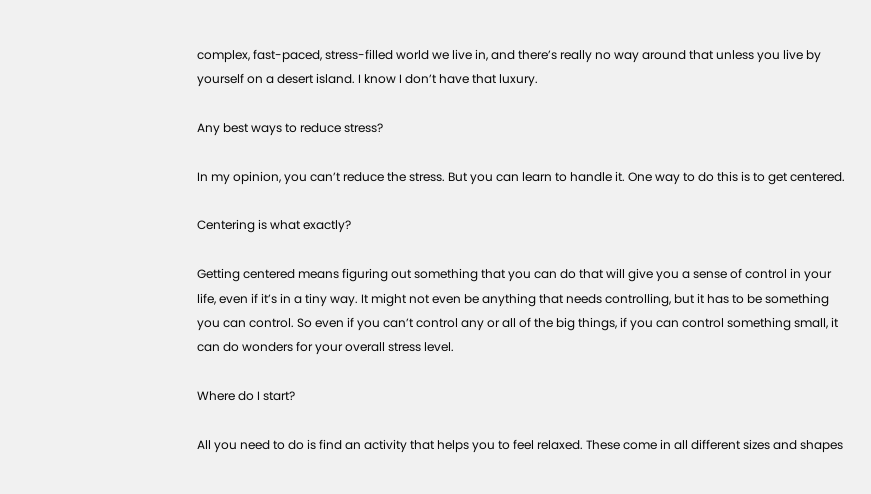complex, fast-paced, stress-filled world we live in, and there’s really no way around that unless you live by yourself on a desert island. I know I don’t have that luxury.

Any best ways to reduce stress?

In my opinion, you can’t reduce the stress. But you can learn to handle it. One way to do this is to get centered.

Centering is what exactly?

Getting centered means figuring out something that you can do that will give you a sense of control in your life, even if it’s in a tiny way. It might not even be anything that needs controlling, but it has to be something you can control. So even if you can’t control any or all of the big things, if you can control something small, it can do wonders for your overall stress level.

Where do I start?

All you need to do is find an activity that helps you to feel relaxed. These come in all different sizes and shapes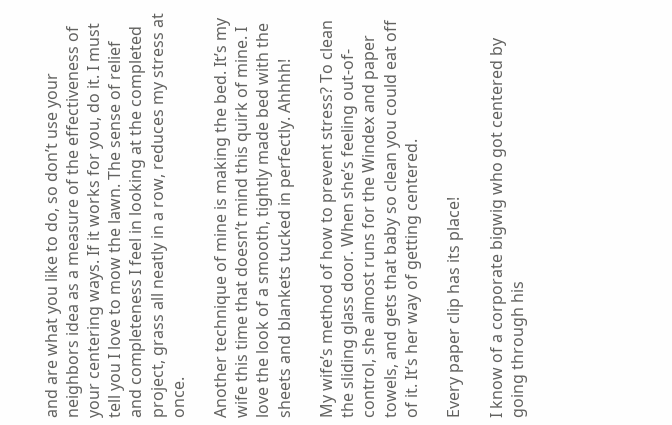and are what you like to do, so don’t use your neighbors idea as a measure of the effectiveness of your centering ways. If it works for you, do it. I must tell you I love to mow the lawn. The sense of relief and completeness I feel in looking at the completed project, grass all neatly in a row, reduces my stress at once.

Another technique of mine is making the bed. It’s my wife this time that doesn’t mind this quirk of mine. I love the look of a smooth, tightly made bed with the sheets and blankets tucked in perfectly. Ahhhh!

My wife’s method of how to prevent stress? To clean the sliding glass door. When she’s feeling out-of-control, she almost runs for the Windex and paper towels, and gets that baby so clean you could eat off of it. It’s her way of getting centered.

Every paper clip has its place!

I know of a corporate bigwig who got centered by going through his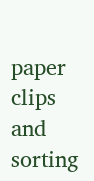paper clips and sorting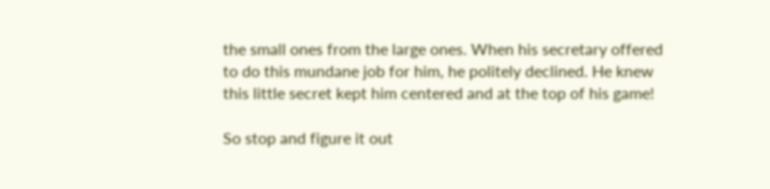the small ones from the large ones. When his secretary offered to do this mundane job for him, he politely declined. He knew this little secret kept him centered and at the top of his game!

So stop and figure it out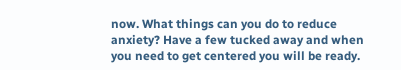now. What things can you do to reduce anxiety? Have a few tucked away and when you need to get centered you will be ready.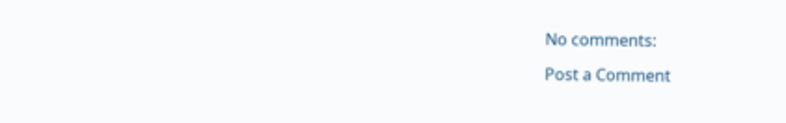No comments:

Post a Comment